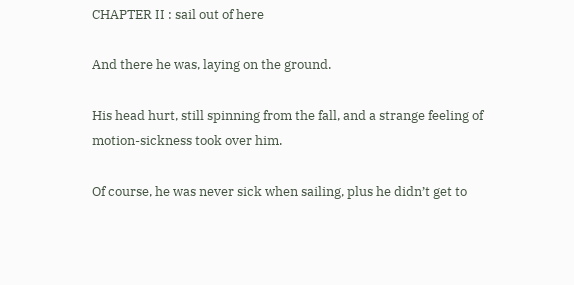CHAPTER II : sail out of here

And there he was, laying on the ground.

His head hurt, still spinning from the fall, and a strange feeling of motion-sickness took over him.

Of course, he was never sick when sailing, plus he didn’t get to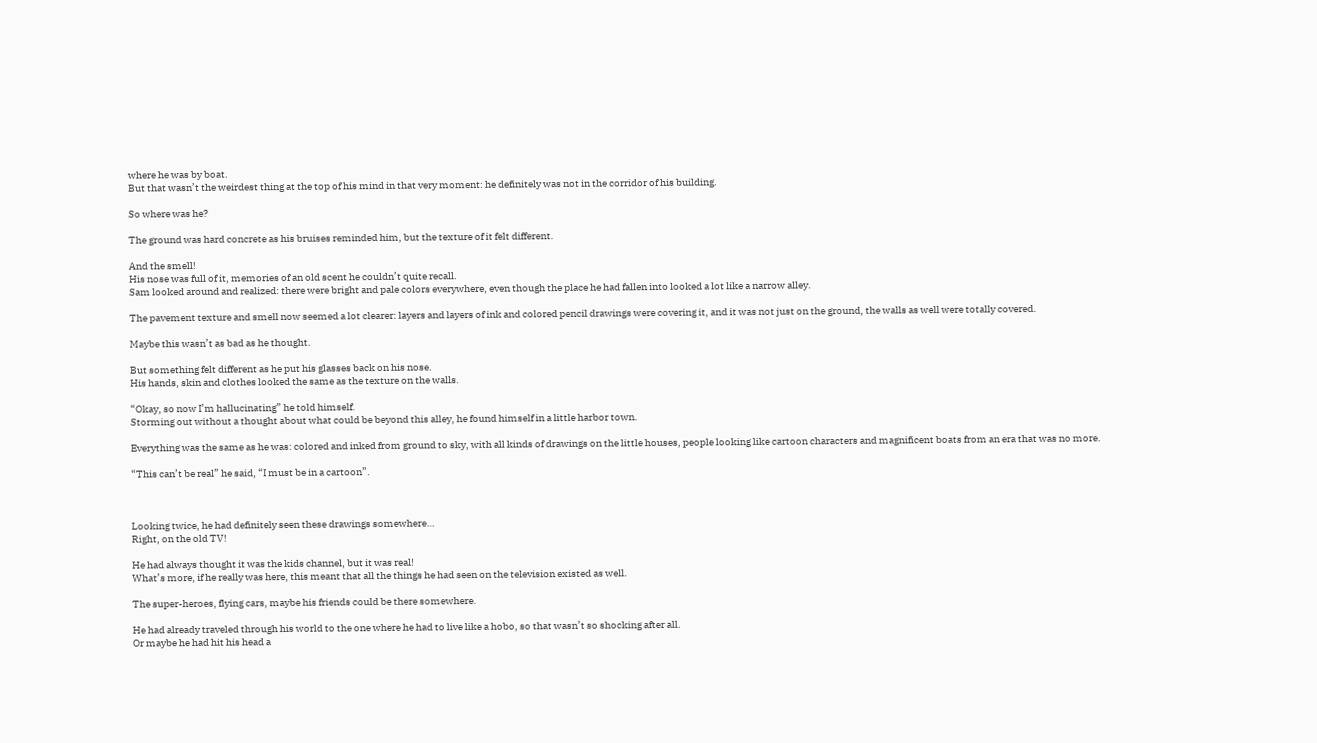where he was by boat.
But that wasn’t the weirdest thing at the top of his mind in that very moment: he definitely was not in the corridor of his building.

So where was he?

The ground was hard concrete as his bruises reminded him, but the texture of it felt different.

And the smell!
His nose was full of it, memories of an old scent he couldn’t quite recall.
Sam looked around and realized: there were bright and pale colors everywhere, even though the place he had fallen into looked a lot like a narrow alley.

The pavement texture and smell now seemed a lot clearer: layers and layers of ink and colored pencil drawings were covering it, and it was not just on the ground, the walls as well were totally covered.

Maybe this wasn’t as bad as he thought.

But something felt different as he put his glasses back on his nose.
His hands, skin and clothes looked the same as the texture on the walls.

“Okay, so now I’m hallucinating” he told himself.
Storming out without a thought about what could be beyond this alley, he found himself in a little harbor town.

Everything was the same as he was: colored and inked from ground to sky, with all kinds of drawings on the little houses, people looking like cartoon characters and magnificent boats from an era that was no more.

“This can’t be real” he said, “I must be in a cartoon”.



Looking twice, he had definitely seen these drawings somewhere…
Right, on the old TV!

He had always thought it was the kids channel, but it was real!
What’s more, if he really was here, this meant that all the things he had seen on the television existed as well.

The super-heroes, flying cars, maybe his friends could be there somewhere.

He had already traveled through his world to the one where he had to live like a hobo, so that wasn’t so shocking after all.
Or maybe he had hit his head a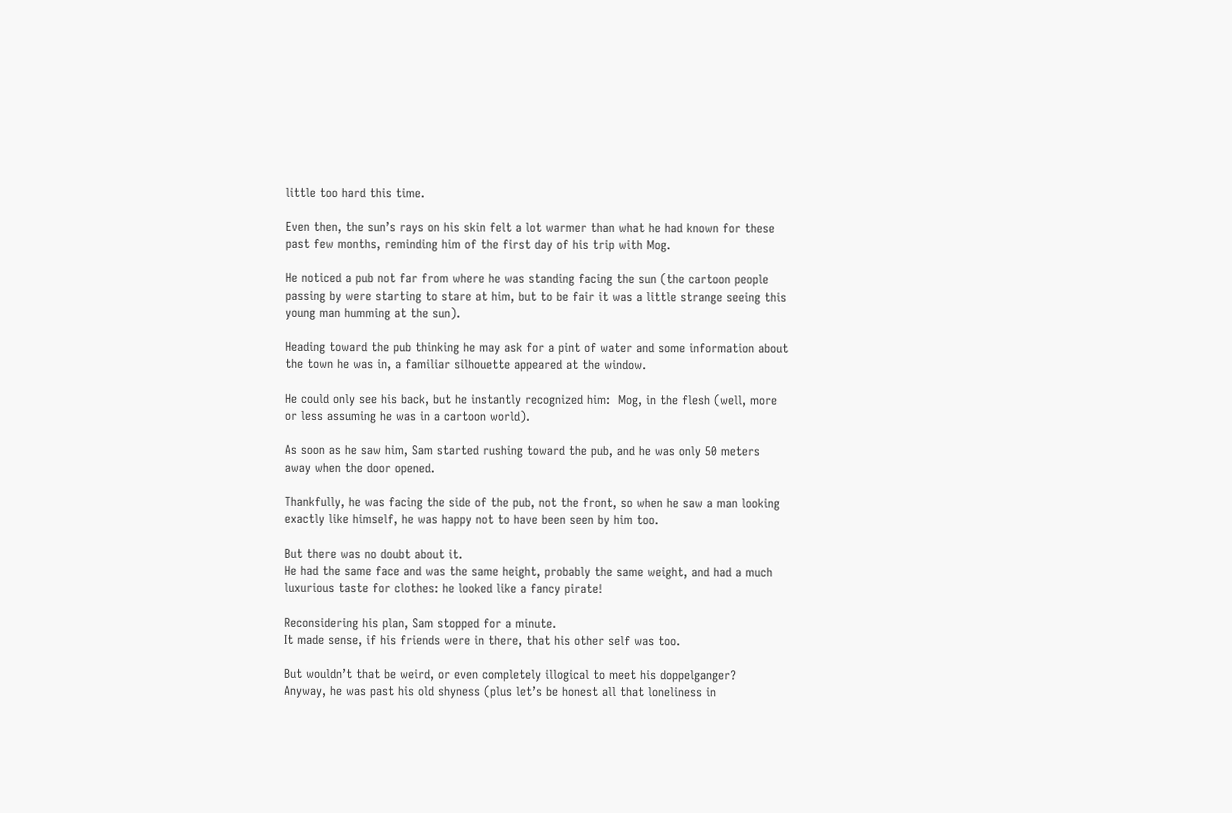little too hard this time.

Even then, the sun’s rays on his skin felt a lot warmer than what he had known for these past few months, reminding him of the first day of his trip with Mog.

He noticed a pub not far from where he was standing facing the sun (the cartoon people passing by were starting to stare at him, but to be fair it was a little strange seeing this young man humming at the sun).

Heading toward the pub thinking he may ask for a pint of water and some information about the town he was in, a familiar silhouette appeared at the window.

He could only see his back, but he instantly recognized him:  Mog, in the flesh (well, more or less assuming he was in a cartoon world).

As soon as he saw him, Sam started rushing toward the pub, and he was only 50 meters away when the door opened.

Thankfully, he was facing the side of the pub, not the front, so when he saw a man looking exactly like himself, he was happy not to have been seen by him too.

But there was no doubt about it.
He had the same face and was the same height, probably the same weight, and had a much luxurious taste for clothes: he looked like a fancy pirate!

Reconsidering his plan, Sam stopped for a minute.
It made sense, if his friends were in there, that his other self was too.

But wouldn’t that be weird, or even completely illogical to meet his doppelganger?
Anyway, he was past his old shyness (plus let’s be honest all that loneliness in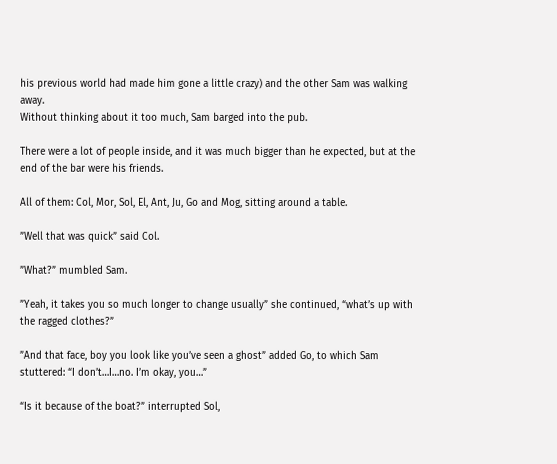his previous world had made him gone a little crazy) and the other Sam was walking away.
Without thinking about it too much, Sam barged into the pub.

There were a lot of people inside, and it was much bigger than he expected, but at the end of the bar were his friends.

All of them: Col, Mor, Sol, El, Ant, Ju, Go and Mog, sitting around a table.

”Well that was quick” said Col.

”What?” mumbled Sam.

”Yeah, it takes you so much longer to change usually” she continued, “what’s up with the ragged clothes?”

”And that face, boy you look like you’ve seen a ghost” added Go, to which Sam stuttered: “I don’t…I…no. I’m okay, you…”

“Is it because of the boat?” interrupted Sol,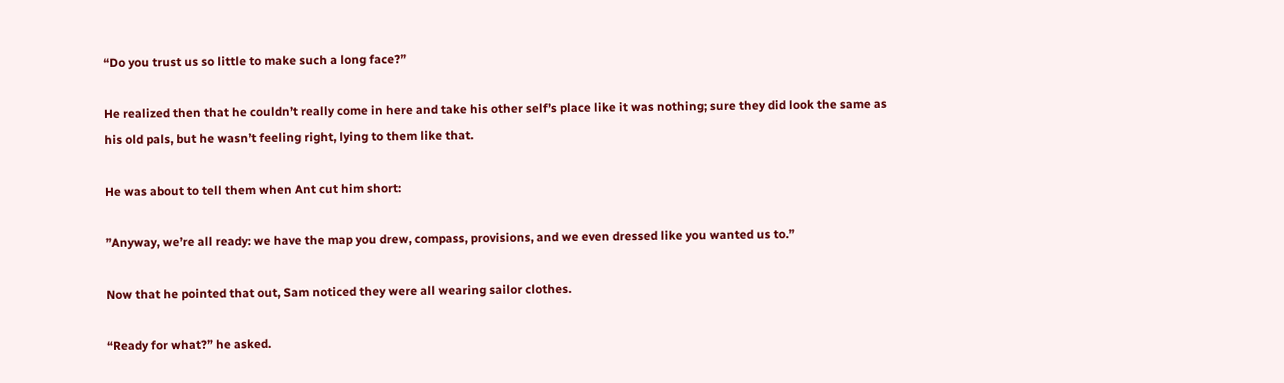“Do you trust us so little to make such a long face?”

He realized then that he couldn’t really come in here and take his other self’s place like it was nothing; sure they did look the same as his old pals, but he wasn’t feeling right, lying to them like that.

He was about to tell them when Ant cut him short:

”Anyway, we’re all ready: we have the map you drew, compass, provisions, and we even dressed like you wanted us to.”

Now that he pointed that out, Sam noticed they were all wearing sailor clothes.

“Ready for what?” he asked.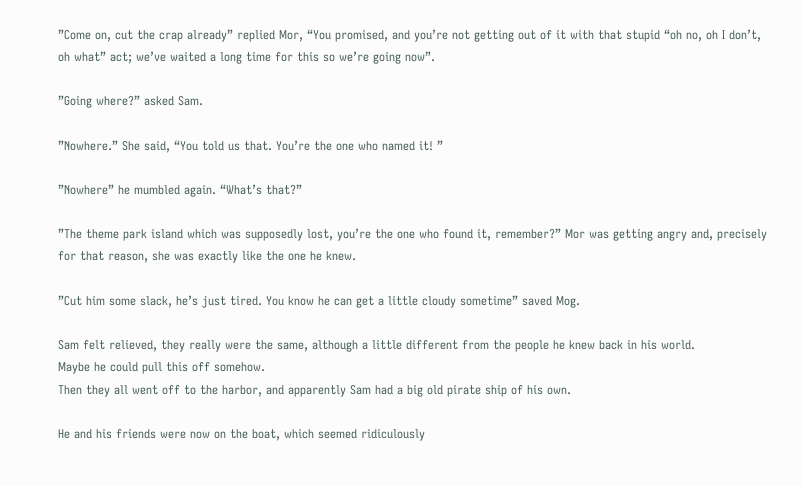”Come on, cut the crap already” replied Mor, “You promised, and you’re not getting out of it with that stupid “oh no, oh I don’t, oh what” act; we’ve waited a long time for this so we’re going now”.

”Going where?” asked Sam.

”Nowhere.” She said, “You told us that. You’re the one who named it! ”

”Nowhere” he mumbled again. “What’s that?”

”The theme park island which was supposedly lost, you’re the one who found it, remember?” Mor was getting angry and, precisely for that reason, she was exactly like the one he knew.

”Cut him some slack, he’s just tired. You know he can get a little cloudy sometime” saved Mog.

Sam felt relieved, they really were the same, although a little different from the people he knew back in his world.
Maybe he could pull this off somehow.
Then they all went off to the harbor, and apparently Sam had a big old pirate ship of his own.

He and his friends were now on the boat, which seemed ridiculously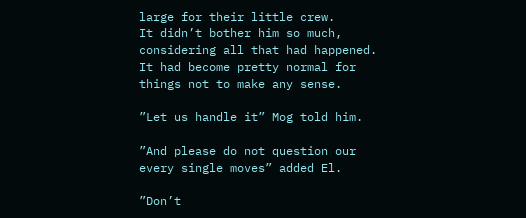large for their little crew.
It didn’t bother him so much, considering all that had happened.
It had become pretty normal for things not to make any sense.

”Let us handle it” Mog told him.

”And please do not question our every single moves” added El.

”Don’t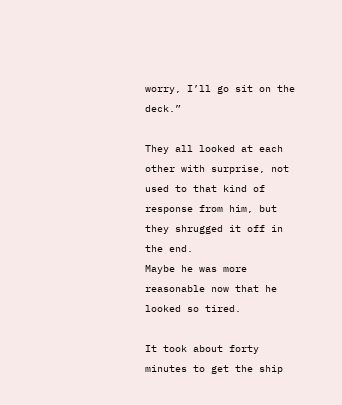worry, I’ll go sit on the deck.”

They all looked at each other with surprise, not used to that kind of response from him, but they shrugged it off in the end.
Maybe he was more reasonable now that he looked so tired.

It took about forty minutes to get the ship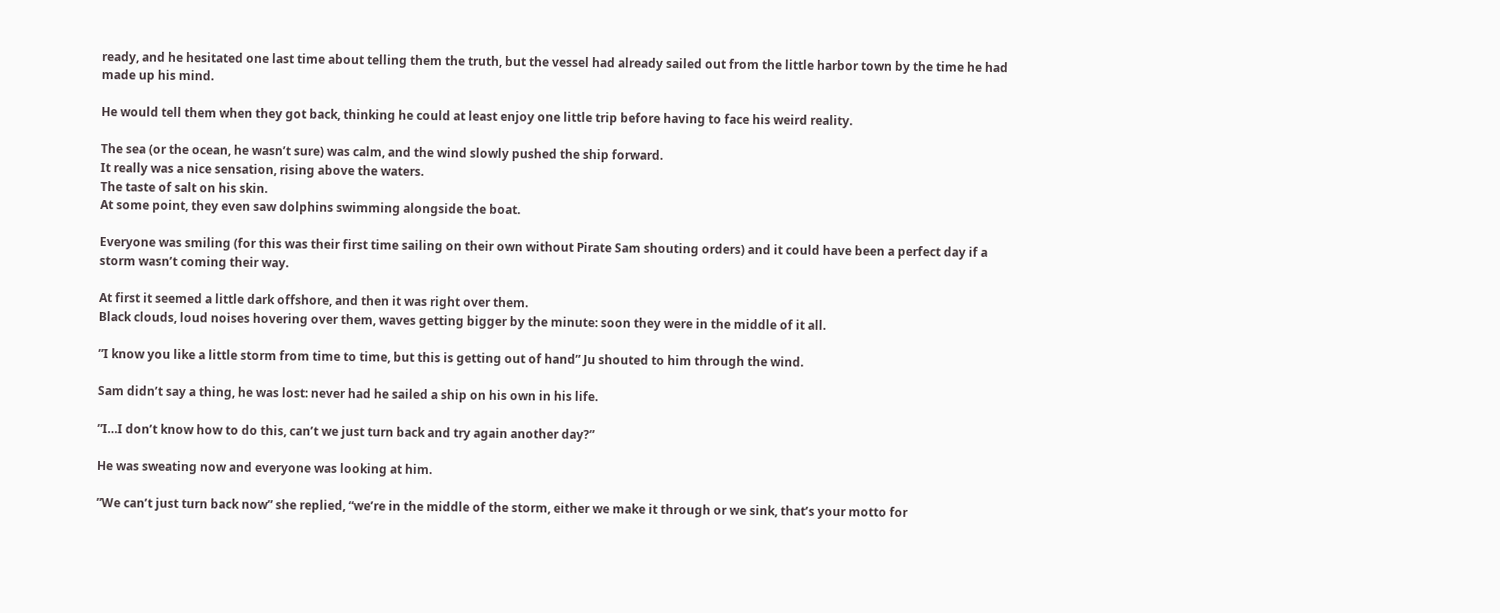ready, and he hesitated one last time about telling them the truth, but the vessel had already sailed out from the little harbor town by the time he had made up his mind.

He would tell them when they got back, thinking he could at least enjoy one little trip before having to face his weird reality.

The sea (or the ocean, he wasn’t sure) was calm, and the wind slowly pushed the ship forward.
It really was a nice sensation, rising above the waters.
The taste of salt on his skin.
At some point, they even saw dolphins swimming alongside the boat.

Everyone was smiling (for this was their first time sailing on their own without Pirate Sam shouting orders) and it could have been a perfect day if a storm wasn’t coming their way.

At first it seemed a little dark offshore, and then it was right over them.
Black clouds, loud noises hovering over them, waves getting bigger by the minute: soon they were in the middle of it all.

”I know you like a little storm from time to time, but this is getting out of hand” Ju shouted to him through the wind.

Sam didn’t say a thing, he was lost: never had he sailed a ship on his own in his life.

”I…I don’t know how to do this, can’t we just turn back and try again another day?”

He was sweating now and everyone was looking at him.

”We can’t just turn back now” she replied, “we’re in the middle of the storm, either we make it through or we sink, that’s your motto for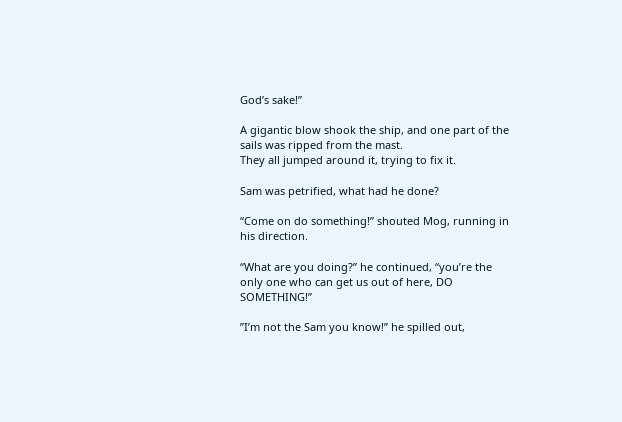God’s sake!”

A gigantic blow shook the ship, and one part of the sails was ripped from the mast.
They all jumped around it, trying to fix it.

Sam was petrified, what had he done?

“Come on do something!” shouted Mog, running in his direction.

“What are you doing?” he continued, “you’re the only one who can get us out of here, DO SOMETHING!”

”I’m not the Sam you know!” he spilled out,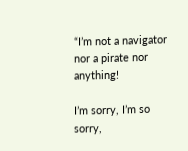“I’m not a navigator nor a pirate nor anything!

I’m sorry, I’m so sorry,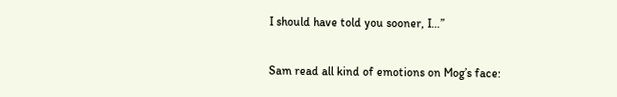I should have told you sooner, I…”

Sam read all kind of emotions on Mog’s face: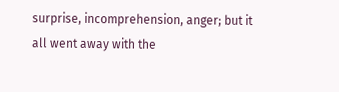surprise, incomprehension, anger; but it all went away with the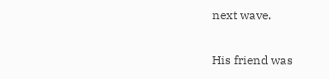next wave.

His friend was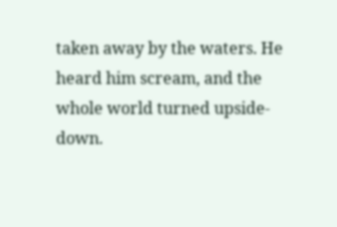taken away by the waters. He heard him scream, and the whole world turned upside-down.